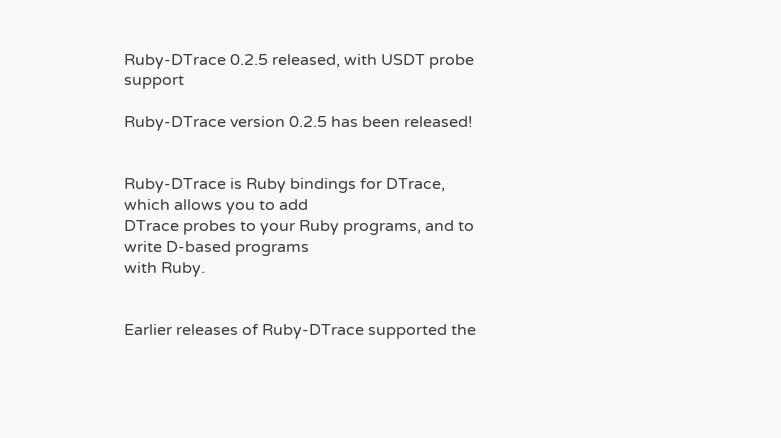Ruby-DTrace 0.2.5 released, with USDT probe support

Ruby-DTrace version 0.2.5 has been released!


Ruby-DTrace is Ruby bindings for DTrace, which allows you to add
DTrace probes to your Ruby programs, and to write D-based programs
with Ruby.


Earlier releases of Ruby-DTrace supported the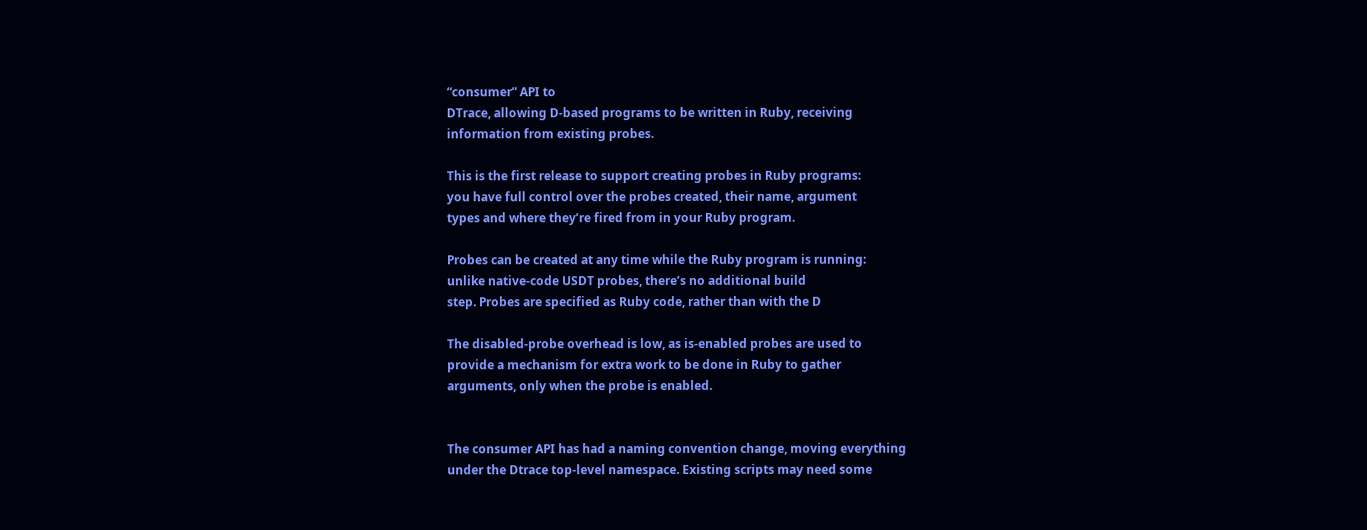“consumer” API to
DTrace, allowing D-based programs to be written in Ruby, receiving
information from existing probes.

This is the first release to support creating probes in Ruby programs:
you have full control over the probes created, their name, argument
types and where they’re fired from in your Ruby program.

Probes can be created at any time while the Ruby program is running:
unlike native-code USDT probes, there’s no additional build
step. Probes are specified as Ruby code, rather than with the D

The disabled-probe overhead is low, as is-enabled probes are used to
provide a mechanism for extra work to be done in Ruby to gather
arguments, only when the probe is enabled.


The consumer API has had a naming convention change, moving everything
under the Dtrace top-level namespace. Existing scripts may need some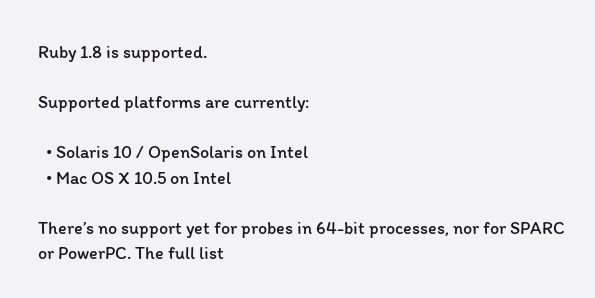Ruby 1.8 is supported.

Supported platforms are currently:

  • Solaris 10 / OpenSolaris on Intel
  • Mac OS X 10.5 on Intel

There’s no support yet for probes in 64-bit processes, nor for SPARC
or PowerPC. The full list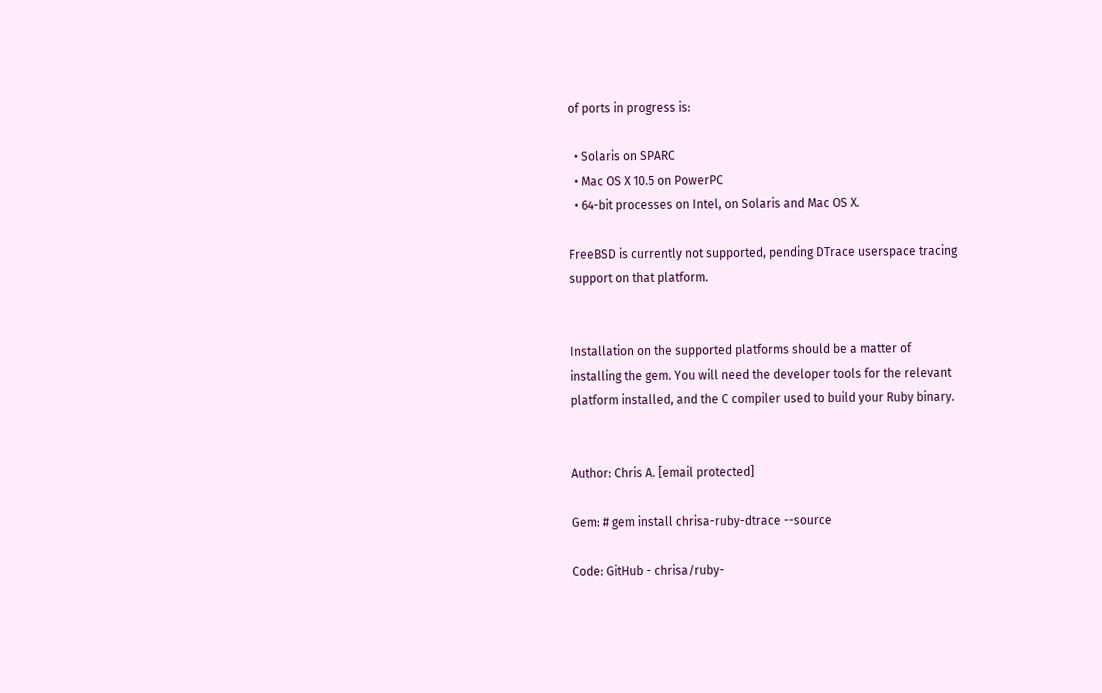of ports in progress is:

  • Solaris on SPARC
  • Mac OS X 10.5 on PowerPC
  • 64-bit processes on Intel, on Solaris and Mac OS X.

FreeBSD is currently not supported, pending DTrace userspace tracing
support on that platform.


Installation on the supported platforms should be a matter of
installing the gem. You will need the developer tools for the relevant
platform installed, and the C compiler used to build your Ruby binary.


Author: Chris A. [email protected]

Gem: # gem install chrisa-ruby-dtrace --source

Code: GitHub - chrisa/ruby-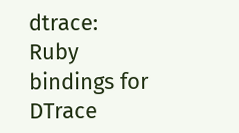dtrace: Ruby bindings for DTrace